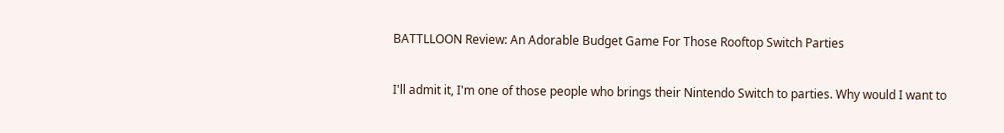BATTLLOON Review: An Adorable Budget Game For Those Rooftop Switch Parties

I'll admit it, I'm one of those people who brings their Nintendo Switch to parties. Why would I want to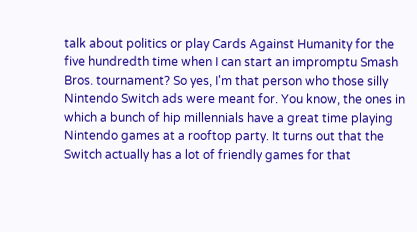talk about politics or play Cards Against Humanity for the five hundredth time when I can start an impromptu Smash Bros. tournament? So yes, I'm that person who those silly Nintendo Switch ads were meant for. You know, the ones in which a bunch of hip millennials have a great time playing Nintendo games at a rooftop party. It turns out that the Switch actually has a lot of friendly games for that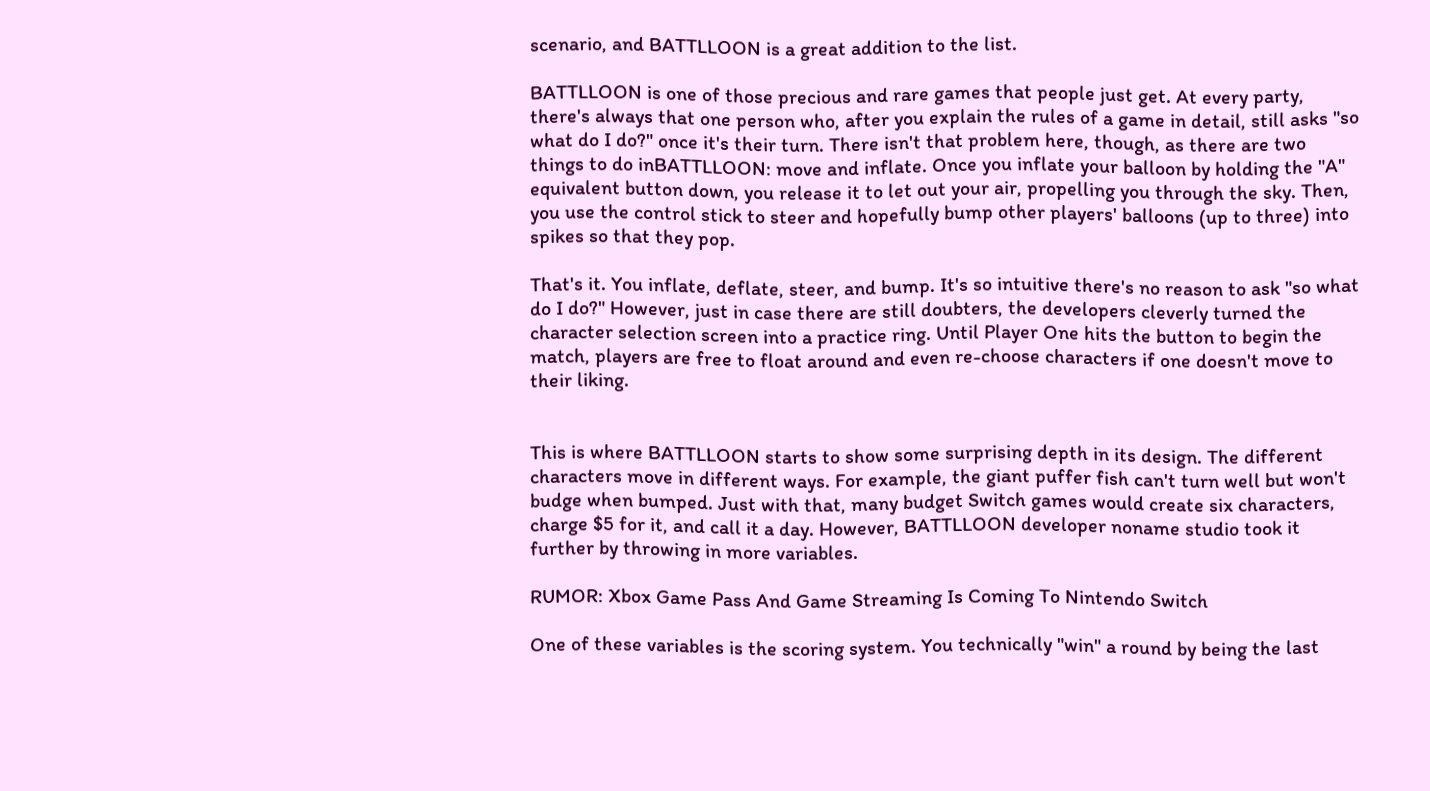scenario, and BATTLLOON is a great addition to the list.

BATTLLOON is one of those precious and rare games that people just get. At every party, there's always that one person who, after you explain the rules of a game in detail, still asks "so what do I do?" once it's their turn. There isn't that problem here, though, as there are two things to do inBATTLLOON: move and inflate. Once you inflate your balloon by holding the "A" equivalent button down, you release it to let out your air, propelling you through the sky. Then, you use the control stick to steer and hopefully bump other players' balloons (up to three) into spikes so that they pop.

That's it. You inflate, deflate, steer, and bump. It's so intuitive there's no reason to ask "so what do I do?" However, just in case there are still doubters, the developers cleverly turned the character selection screen into a practice ring. Until Player One hits the button to begin the match, players are free to float around and even re-choose characters if one doesn't move to their liking.


This is where BATTLLOON starts to show some surprising depth in its design. The different characters move in different ways. For example, the giant puffer fish can't turn well but won't budge when bumped. Just with that, many budget Switch games would create six characters, charge $5 for it, and call it a day. However, BATTLLOON developer noname studio took it further by throwing in more variables.

RUMOR: Xbox Game Pass And Game Streaming Is Coming To Nintendo Switch

One of these variables is the scoring system. You technically "win" a round by being the last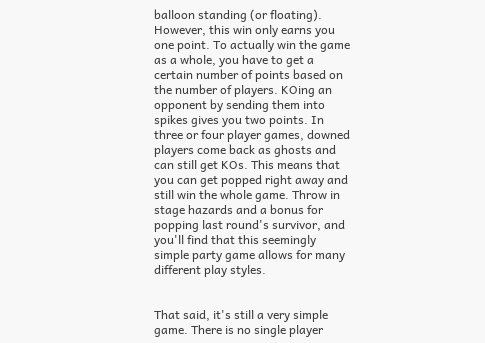balloon standing (or floating). However, this win only earns you one point. To actually win the game as a whole, you have to get a certain number of points based on the number of players. KOing an opponent by sending them into spikes gives you two points. In three or four player games, downed players come back as ghosts and can still get KOs. This means that you can get popped right away and still win the whole game. Throw in stage hazards and a bonus for popping last round's survivor, and you'll find that this seemingly simple party game allows for many different play styles.


That said, it's still a very simple game. There is no single player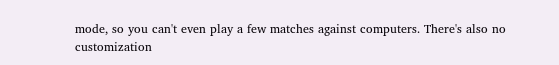mode, so you can't even play a few matches against computers. There's also no customization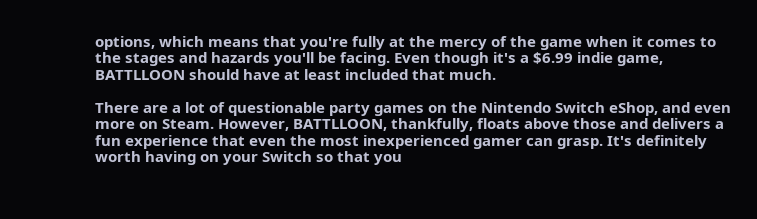options, which means that you're fully at the mercy of the game when it comes to the stages and hazards you'll be facing. Even though it's a $6.99 indie game, BATTLLOON should have at least included that much.

There are a lot of questionable party games on the Nintendo Switch eShop, and even more on Steam. However, BATTLLOON, thankfully, floats above those and delivers a fun experience that even the most inexperienced gamer can grasp. It's definitely worth having on your Switch so that you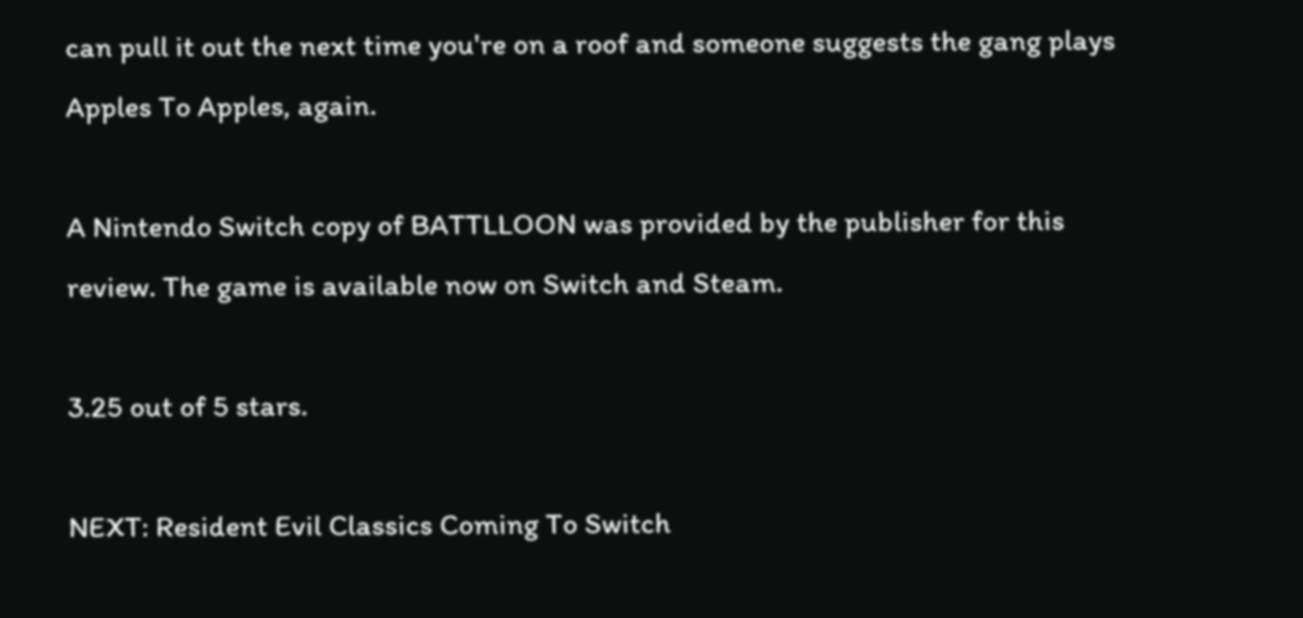can pull it out the next time you're on a roof and someone suggests the gang plays Apples To Apples, again.

A Nintendo Switch copy of BATTLLOON was provided by the publisher for this review. The game is available now on Switch and Steam.

3.25 out of 5 stars.

NEXT: Resident Evil Classics Coming To Switch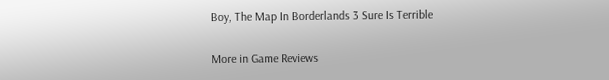Boy, The Map In Borderlands 3 Sure Is Terrible

More in Game Reviews